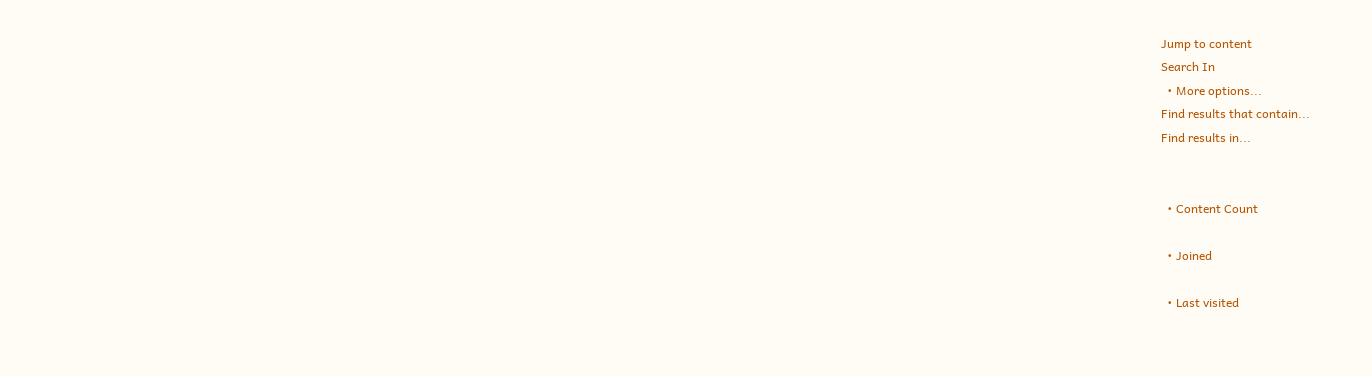Jump to content
Search In
  • More options...
Find results that contain...
Find results in...


  • Content Count

  • Joined

  • Last visited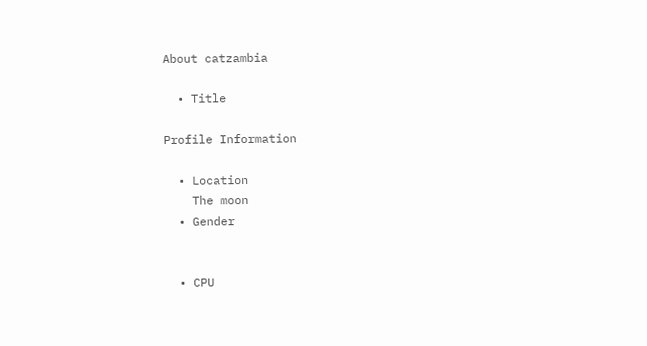About catzambia

  • Title

Profile Information

  • Location
    The moon
  • Gender


  • CPU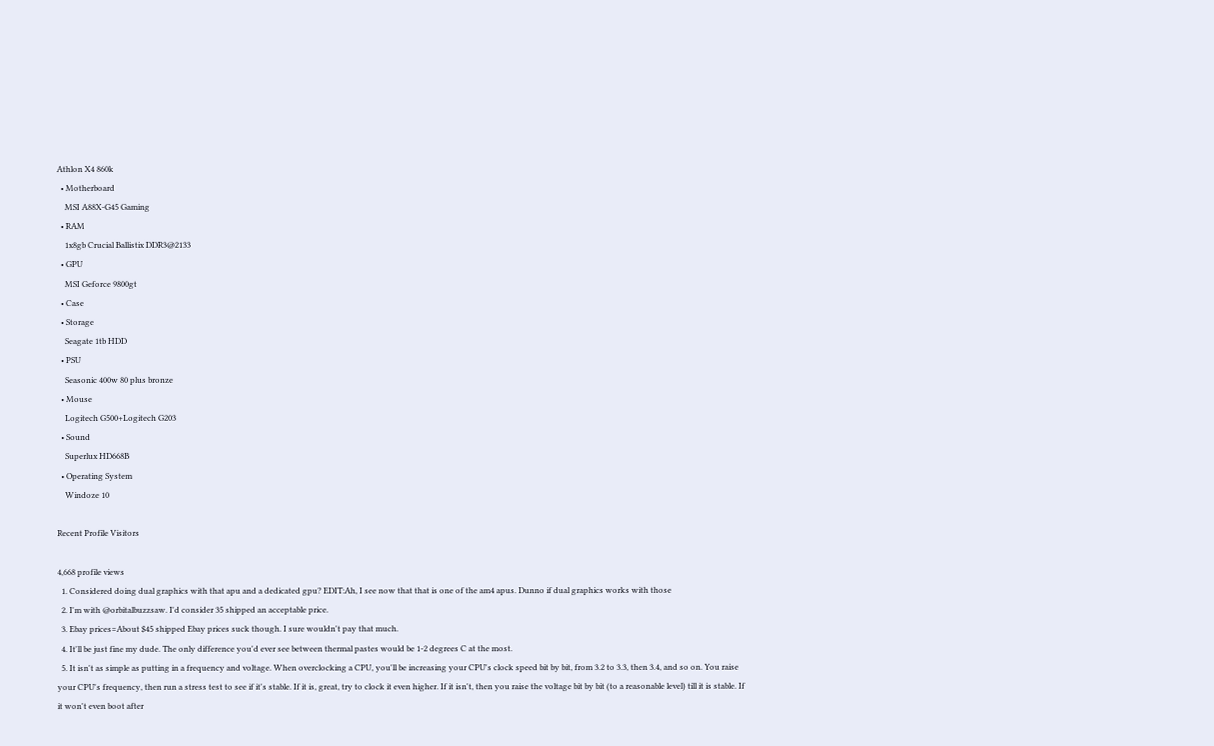Athlon X4 860k
  • Motherboard
    MSI A88X-G45 Gaming
  • RAM
    1x8gb Crucial Ballistix DDR3@2133
  • GPU
    MSI Geforce 9800gt
  • Case
  • Storage
    Seagate 1tb HDD
  • PSU
    Seasonic 400w 80 plus bronze
  • Mouse
    Logitech G500+Logitech G203
  • Sound
    Superlux HD668B
  • Operating System
    Windoze 10

Recent Profile Visitors

4,668 profile views
  1. Considered doing dual graphics with that apu and a dedicated gpu? EDIT:Ah, I see now that that is one of the am4 apus. Dunno if dual graphics works with those
  2. I'm with @orbitalbuzzsaw. I'd consider 35 shipped an acceptable price.
  3. Ebay prices=About $45 shipped Ebay prices suck though. I sure wouldn't pay that much.
  4. It'll be just fine my dude. The only difference you'd ever see between thermal pastes would be 1-2 degrees C at the most.
  5. It isn't as simple as putting in a frequency and voltage. When overclocking a CPU, you'll be increasing your CPU's clock speed bit by bit, from 3.2 to 3.3, then 3.4, and so on. You raise your CPU's frequency, then run a stress test to see if it's stable. If it is, great, try to clock it even higher. If it isn't, then you raise the voltage bit by bit (to a reasonable level) till it is stable. If it won't even boot after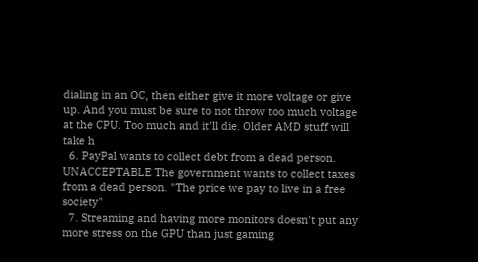dialing in an OC, then either give it more voltage or give up. And you must be sure to not throw too much voltage at the CPU. Too much and it'll die. Older AMD stuff will take h
  6. PayPal wants to collect debt from a dead person. UNACCEPTABLE The government wants to collect taxes from a dead person. "The price we pay to live in a free society"
  7. Streaming and having more monitors doesn't put any more stress on the GPU than just gaming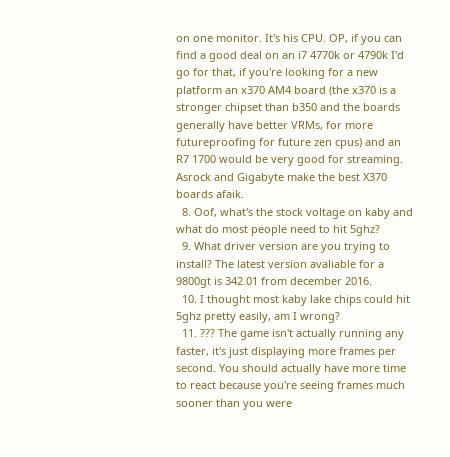on one monitor. It's his CPU. OP, if you can find a good deal on an i7 4770k or 4790k I'd go for that, if you're looking for a new platform an x370 AM4 board (the x370 is a stronger chipset than b350 and the boards generally have better VRMs, for more futureproofing for future zen cpus) and an R7 1700 would be very good for streaming. Asrock and Gigabyte make the best X370 boards afaik.
  8. Oof, what's the stock voltage on kaby and what do most people need to hit 5ghz?
  9. What driver version are you trying to install? The latest version avaliable for a 9800gt is 342.01 from december 2016.
  10. I thought most kaby lake chips could hit 5ghz pretty easily, am I wrong?
  11. ??? The game isn't actually running any faster, it's just displaying more frames per second. You should actually have more time to react because you're seeing frames much sooner than you were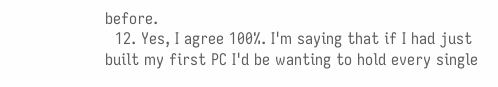before.
  12. Yes, I agree 100%. I'm saying that if I had just built my first PC I'd be wanting to hold every single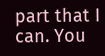part that I can. You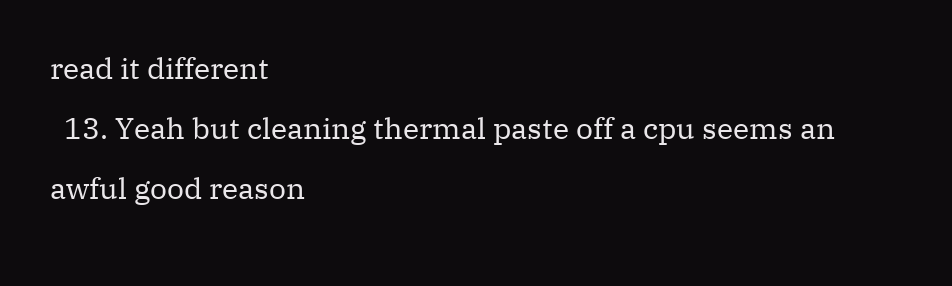read it different
  13. Yeah but cleaning thermal paste off a cpu seems an awful good reason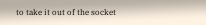to take it out of the socket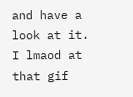and have a look at it. I lmaod at that gif